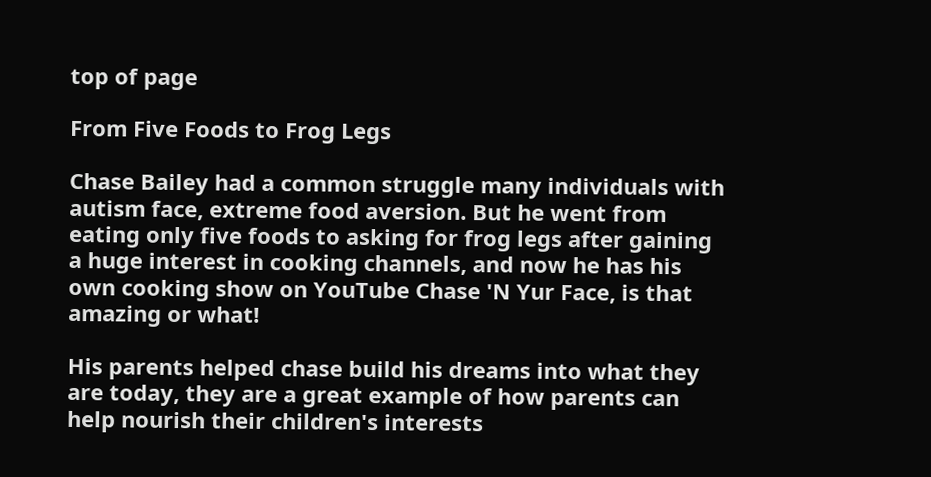top of page

From Five Foods to Frog Legs

Chase Bailey had a common struggle many individuals with autism face, extreme food aversion. But he went from eating only five foods to asking for frog legs after gaining a huge interest in cooking channels, and now he has his own cooking show on YouTube Chase 'N Yur Face, is that amazing or what!

His parents helped chase build his dreams into what they are today, they are a great example of how parents can help nourish their children's interests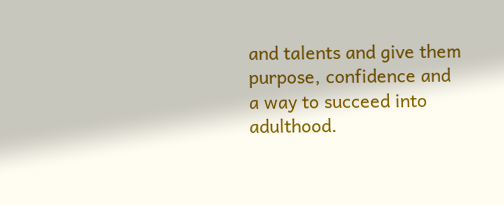and talents and give them purpose, confidence and a way to succeed into adulthood.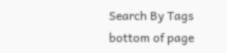Search By Tags
bottom of page